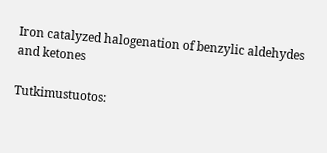Iron catalyzed halogenation of benzylic aldehydes and ketones

Tutkimustuotos: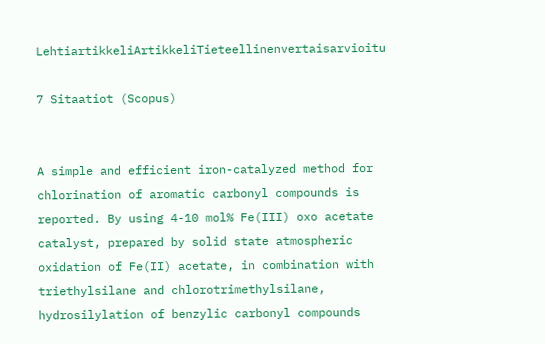LehtiartikkeliArtikkeliTieteellinenvertaisarvioitu

7 Sitaatiot (Scopus)


A simple and efficient iron-catalyzed method for chlorination of aromatic carbonyl compounds is reported. By using 4-10 mol% Fe(III) oxo acetate catalyst, prepared by solid state atmospheric oxidation of Fe(II) acetate, in combination with triethylsilane and chlorotrimethylsilane, hydrosilylation of benzylic carbonyl compounds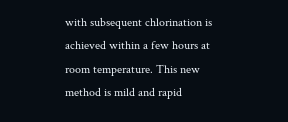with subsequent chlorination is achieved within a few hours at room temperature. This new method is mild and rapid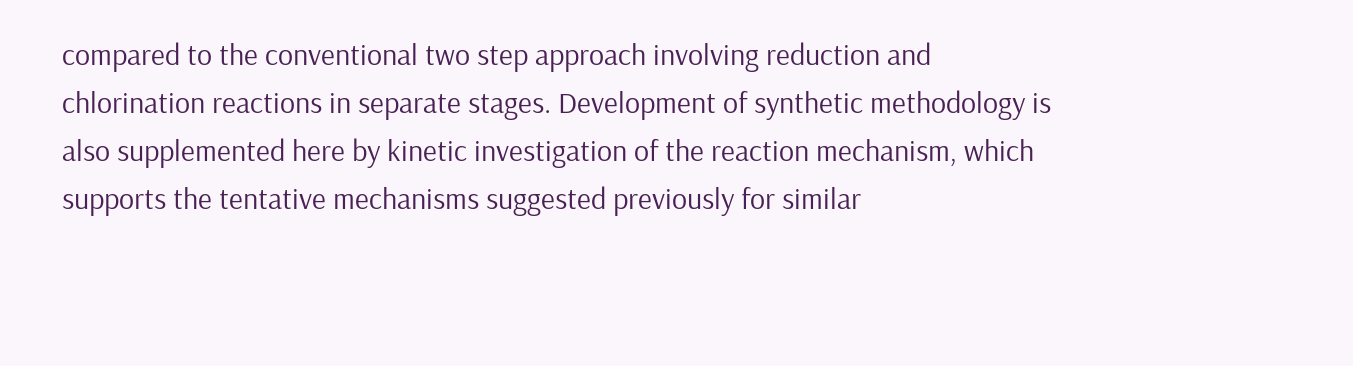compared to the conventional two step approach involving reduction and chlorination reactions in separate stages. Development of synthetic methodology is also supplemented here by kinetic investigation of the reaction mechanism, which supports the tentative mechanisms suggested previously for similar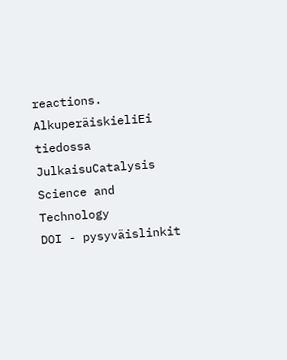reactions.
AlkuperäiskieliEi tiedossa
JulkaisuCatalysis Science and Technology
DOI - pysyväislinkit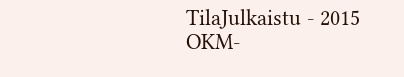TilaJulkaistu - 2015
OKM-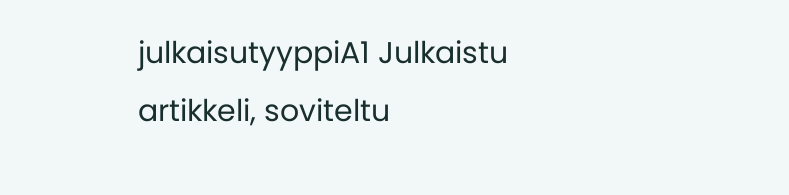julkaisutyyppiA1 Julkaistu artikkeli, soviteltu